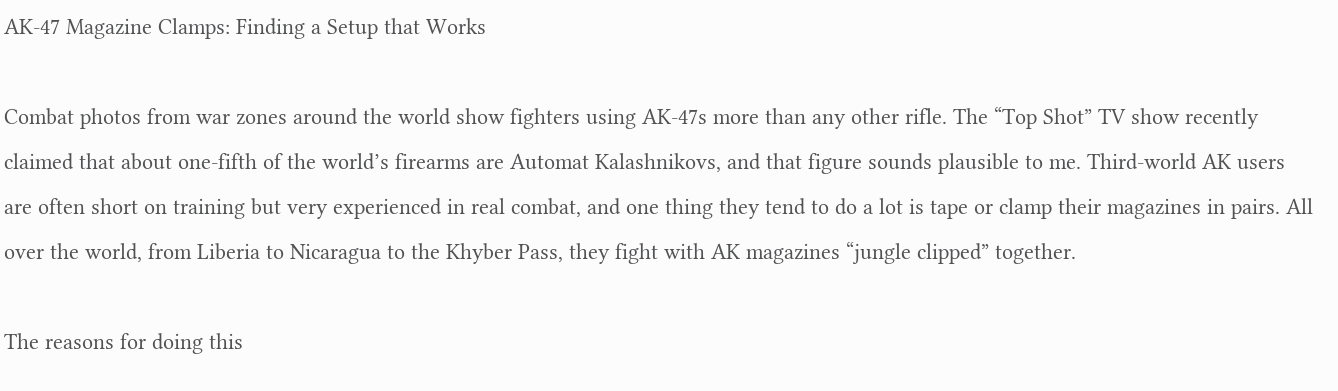AK-47 Magazine Clamps: Finding a Setup that Works

Combat photos from war zones around the world show fighters using AK-47s more than any other rifle. The “Top Shot” TV show recently claimed that about one-fifth of the world’s firearms are Automat Kalashnikovs, and that figure sounds plausible to me. Third-world AK users are often short on training but very experienced in real combat, and one thing they tend to do a lot is tape or clamp their magazines in pairs. All over the world, from Liberia to Nicaragua to the Khyber Pass, they fight with AK magazines “jungle clipped” together.

The reasons for doing this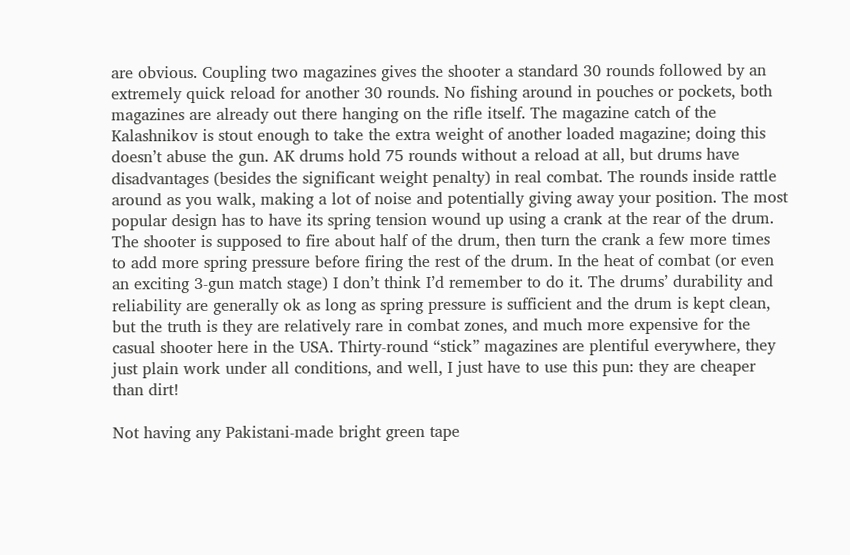are obvious. Coupling two magazines gives the shooter a standard 30 rounds followed by an extremely quick reload for another 30 rounds. No fishing around in pouches or pockets, both magazines are already out there hanging on the rifle itself. The magazine catch of the Kalashnikov is stout enough to take the extra weight of another loaded magazine; doing this doesn’t abuse the gun. AK drums hold 75 rounds without a reload at all, but drums have disadvantages (besides the significant weight penalty) in real combat. The rounds inside rattle around as you walk, making a lot of noise and potentially giving away your position. The most popular design has to have its spring tension wound up using a crank at the rear of the drum. The shooter is supposed to fire about half of the drum, then turn the crank a few more times to add more spring pressure before firing the rest of the drum. In the heat of combat (or even an exciting 3-gun match stage) I don’t think I’d remember to do it. The drums’ durability and reliability are generally ok as long as spring pressure is sufficient and the drum is kept clean, but the truth is they are relatively rare in combat zones, and much more expensive for the casual shooter here in the USA. Thirty-round “stick” magazines are plentiful everywhere, they just plain work under all conditions, and well, I just have to use this pun: they are cheaper than dirt!

Not having any Pakistani-made bright green tape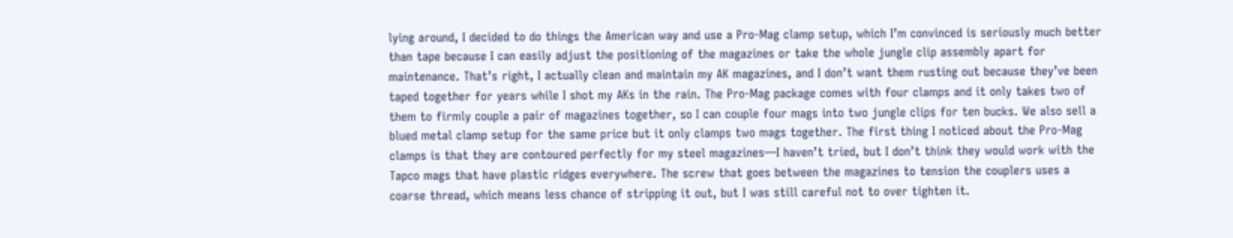lying around, I decided to do things the American way and use a Pro-Mag clamp setup, which I’m convinced is seriously much better than tape because I can easily adjust the positioning of the magazines or take the whole jungle clip assembly apart for maintenance. That’s right, I actually clean and maintain my AK magazines, and I don’t want them rusting out because they’ve been taped together for years while I shot my AKs in the rain. The Pro-Mag package comes with four clamps and it only takes two of them to firmly couple a pair of magazines together, so I can couple four mags into two jungle clips for ten bucks. We also sell a blued metal clamp setup for the same price but it only clamps two mags together. The first thing I noticed about the Pro-Mag clamps is that they are contoured perfectly for my steel magazines—I haven’t tried, but I don’t think they would work with the Tapco mags that have plastic ridges everywhere. The screw that goes between the magazines to tension the couplers uses a coarse thread, which means less chance of stripping it out, but I was still careful not to over tighten it.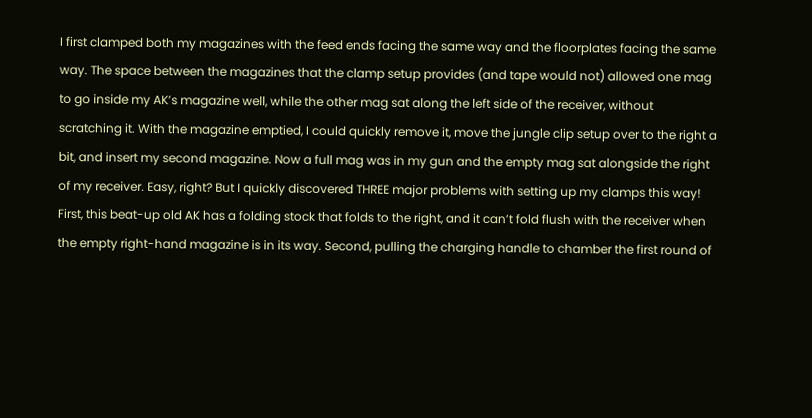I first clamped both my magazines with the feed ends facing the same way and the floorplates facing the same way. The space between the magazines that the clamp setup provides (and tape would not) allowed one mag to go inside my AK’s magazine well, while the other mag sat along the left side of the receiver, without scratching it. With the magazine emptied, I could quickly remove it, move the jungle clip setup over to the right a bit, and insert my second magazine. Now a full mag was in my gun and the empty mag sat alongside the right of my receiver. Easy, right? But I quickly discovered THREE major problems with setting up my clamps this way! First, this beat-up old AK has a folding stock that folds to the right, and it can’t fold flush with the receiver when the empty right-hand magazine is in its way. Second, pulling the charging handle to chamber the first round of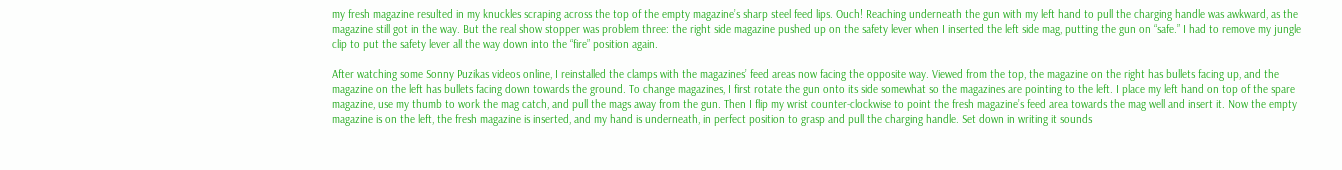my fresh magazine resulted in my knuckles scraping across the top of the empty magazine’s sharp steel feed lips. Ouch! Reaching underneath the gun with my left hand to pull the charging handle was awkward, as the magazine still got in the way. But the real show stopper was problem three: the right side magazine pushed up on the safety lever when I inserted the left side mag, putting the gun on “safe.” I had to remove my jungle clip to put the safety lever all the way down into the “fire” position again.

After watching some Sonny Puzikas videos online, I reinstalled the clamps with the magazines’ feed areas now facing the opposite way. Viewed from the top, the magazine on the right has bullets facing up, and the magazine on the left has bullets facing down towards the ground. To change magazines, I first rotate the gun onto its side somewhat so the magazines are pointing to the left. I place my left hand on top of the spare magazine, use my thumb to work the mag catch, and pull the mags away from the gun. Then I flip my wrist counter-clockwise to point the fresh magazine’s feed area towards the mag well and insert it. Now the empty magazine is on the left, the fresh magazine is inserted, and my hand is underneath, in perfect position to grasp and pull the charging handle. Set down in writing it sounds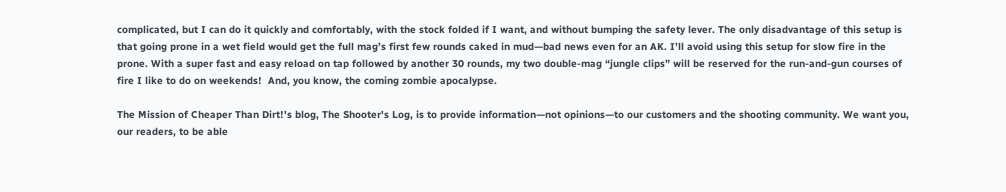complicated, but I can do it quickly and comfortably, with the stock folded if I want, and without bumping the safety lever. The only disadvantage of this setup is that going prone in a wet field would get the full mag’s first few rounds caked in mud—bad news even for an AK. I’ll avoid using this setup for slow fire in the prone. With a super fast and easy reload on tap followed by another 30 rounds, my two double-mag “jungle clips” will be reserved for the run-and-gun courses of fire I like to do on weekends!  And, you know, the coming zombie apocalypse.

The Mission of Cheaper Than Dirt!'s blog, The Shooter's Log, is to provide information—not opinions—to our customers and the shooting community. We want you, our readers, to be able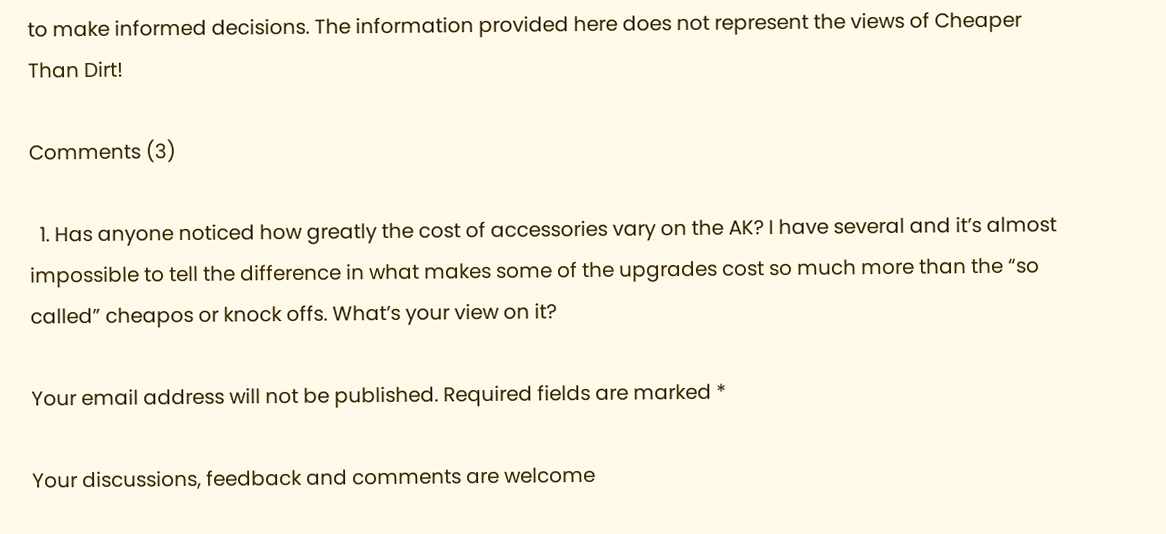to make informed decisions. The information provided here does not represent the views of Cheaper Than Dirt!

Comments (3)

  1. Has anyone noticed how greatly the cost of accessories vary on the AK? I have several and it’s almost impossible to tell the difference in what makes some of the upgrades cost so much more than the “so called” cheapos or knock offs. What’s your view on it?

Your email address will not be published. Required fields are marked *

Your discussions, feedback and comments are welcome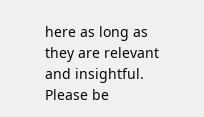here as long as they are relevant and insightful. Please be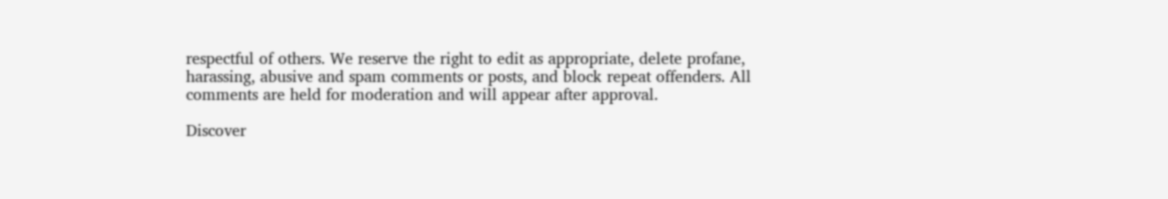respectful of others. We reserve the right to edit as appropriate, delete profane, harassing, abusive and spam comments or posts, and block repeat offenders. All comments are held for moderation and will appear after approval.

Discover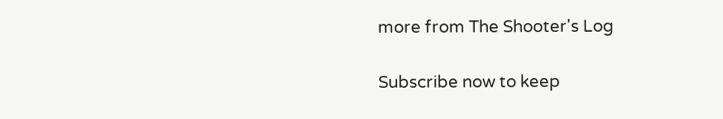more from The Shooter's Log

Subscribe now to keep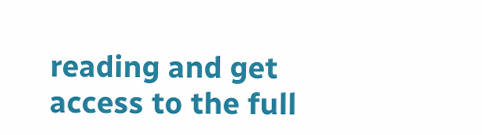reading and get access to the full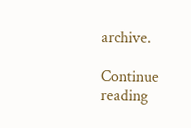archive.

Continue reading